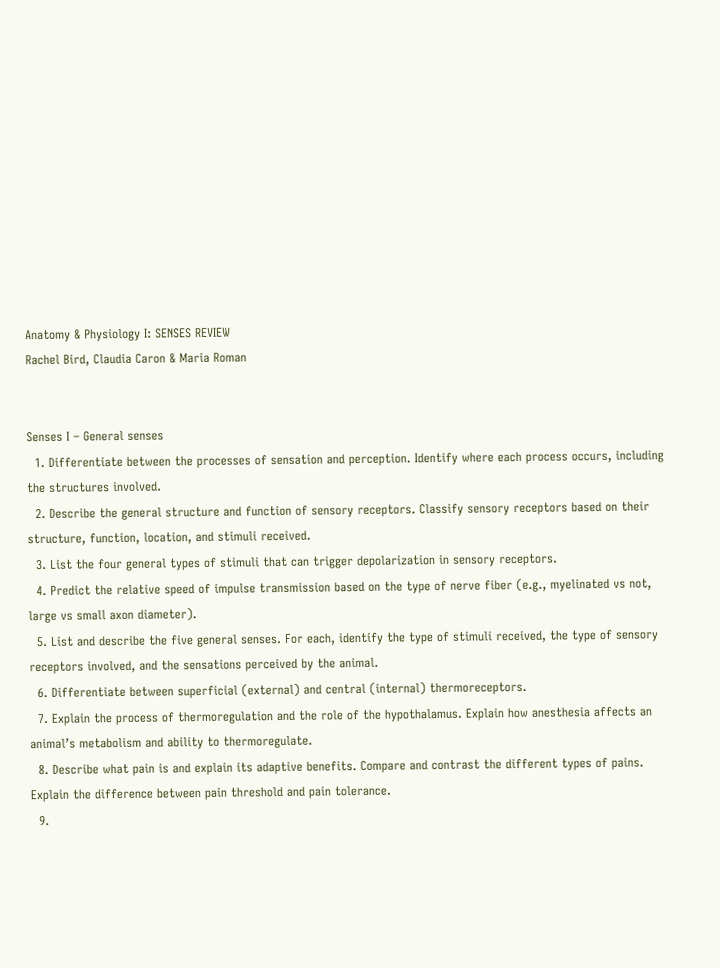Anatomy & Physiology I: SENSES REVIEW
Rachel Bird, Claudia Caron & Maria Roman


Senses I – General senses
  1. Differentiate between the processes of sensation and perception. Identify where each process occurs, including the structures involved.
  2. Describe the general structure and function of sensory receptors. Classify sensory receptors based on their structure, function, location, and stimuli received.
  3. List the four general types of stimuli that can trigger depolarization in sensory receptors.
  4. Predict the relative speed of impulse transmission based on the type of nerve fiber (e.g., myelinated vs not, large vs small axon diameter).
  5. List and describe the five general senses. For each, identify the type of stimuli received, the type of sensory receptors involved, and the sensations perceived by the animal.
  6. Differentiate between superficial (external) and central (internal) thermoreceptors.
  7. Explain the process of thermoregulation and the role of the hypothalamus. Explain how anesthesia affects an animal’s metabolism and ability to thermoregulate.
  8. Describe what pain is and explain its adaptive benefits. Compare and contrast the different types of pains. Explain the difference between pain threshold and pain tolerance.
  9.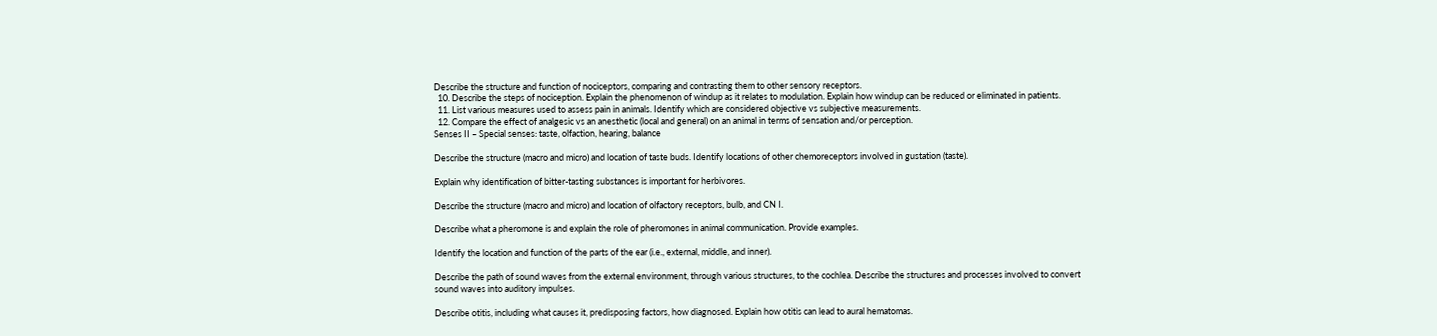Describe the structure and function of nociceptors, comparing and contrasting them to other sensory receptors.
  10. Describe the steps of nociception. Explain the phenomenon of windup as it relates to modulation. Explain how windup can be reduced or eliminated in patients.
  11. List various measures used to assess pain in animals. Identify which are considered objective vs subjective measurements.
  12. Compare the effect of analgesic vs an anesthetic (local and general) on an animal in terms of sensation and/or perception.
Senses II – Special senses: taste, olfaction, hearing, balance

Describe the structure (macro and micro) and location of taste buds. Identify locations of other chemoreceptors involved in gustation (taste).

Explain why identification of bitter-tasting substances is important for herbivores.

Describe the structure (macro and micro) and location of olfactory receptors, bulb, and CN I.

Describe what a pheromone is and explain the role of pheromones in animal communication. Provide examples.

Identify the location and function of the parts of the ear (i.e., external, middle, and inner).

Describe the path of sound waves from the external environment, through various structures, to the cochlea. Describe the structures and processes involved to convert sound waves into auditory impulses.

Describe otitis, including what causes it, predisposing factors, how diagnosed. Explain how otitis can lead to aural hematomas.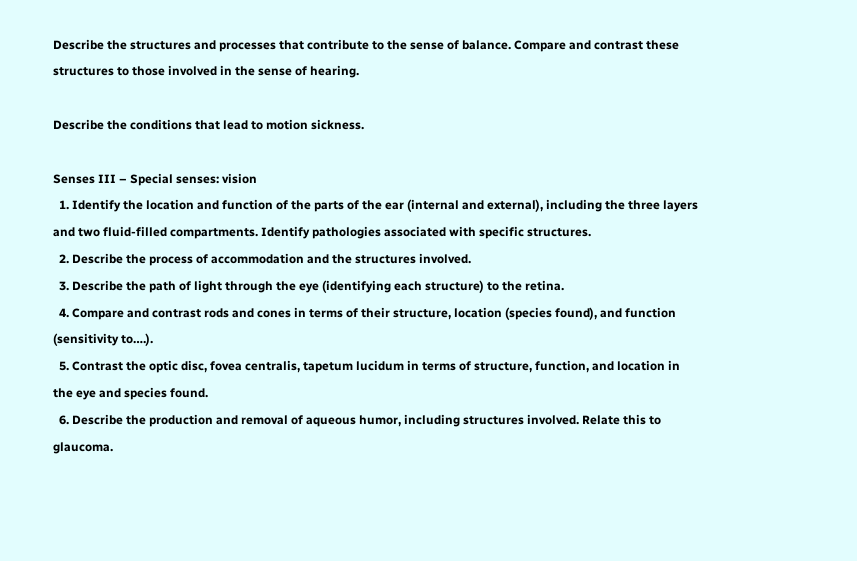Describe the structures and processes that contribute to the sense of balance. Compare and contrast these structures to those involved in the sense of hearing.

Describe the conditions that lead to motion sickness.

Senses III – Special senses: vision
  1. Identify the location and function of the parts of the ear (internal and external), including the three layers and two fluid-filled compartments. Identify pathologies associated with specific structures.
  2. Describe the process of accommodation and the structures involved.
  3. Describe the path of light through the eye (identifying each structure) to the retina.
  4. Compare and contrast rods and cones in terms of their structure, location (species found), and function (sensitivity to….).
  5. Contrast the optic disc, fovea centralis, tapetum lucidum in terms of structure, function, and location in the eye and species found.
  6. Describe the production and removal of aqueous humor, including structures involved. Relate this to glaucoma.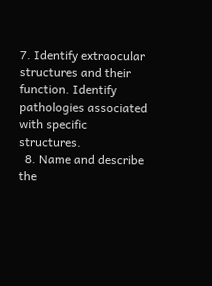7. Identify extraocular structures and their function. Identify pathologies associated with specific structures.
  8. Name and describe the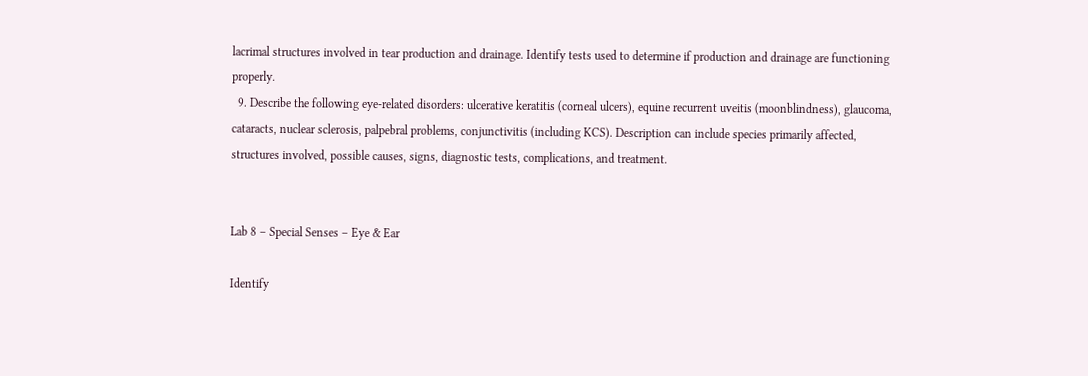lacrimal structures involved in tear production and drainage. Identify tests used to determine if production and drainage are functioning properly.
  9. Describe the following eye-related disorders: ulcerative keratitis (corneal ulcers), equine recurrent uveitis (moonblindness), glaucoma, cataracts, nuclear sclerosis, palpebral problems, conjunctivitis (including KCS). Description can include species primarily affected, structures involved, possible causes, signs, diagnostic tests, complications, and treatment.


Lab 8 – Special Senses – Eye & Ear

Identify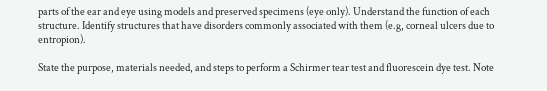parts of the ear and eye using models and preserved specimens (eye only). Understand the function of each structure. Identify structures that have disorders commonly associated with them (e.g, corneal ulcers due to entropion).

State the purpose, materials needed, and steps to perform a Schirmer tear test and fluorescein dye test. Note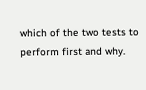which of the two tests to perform first and why.